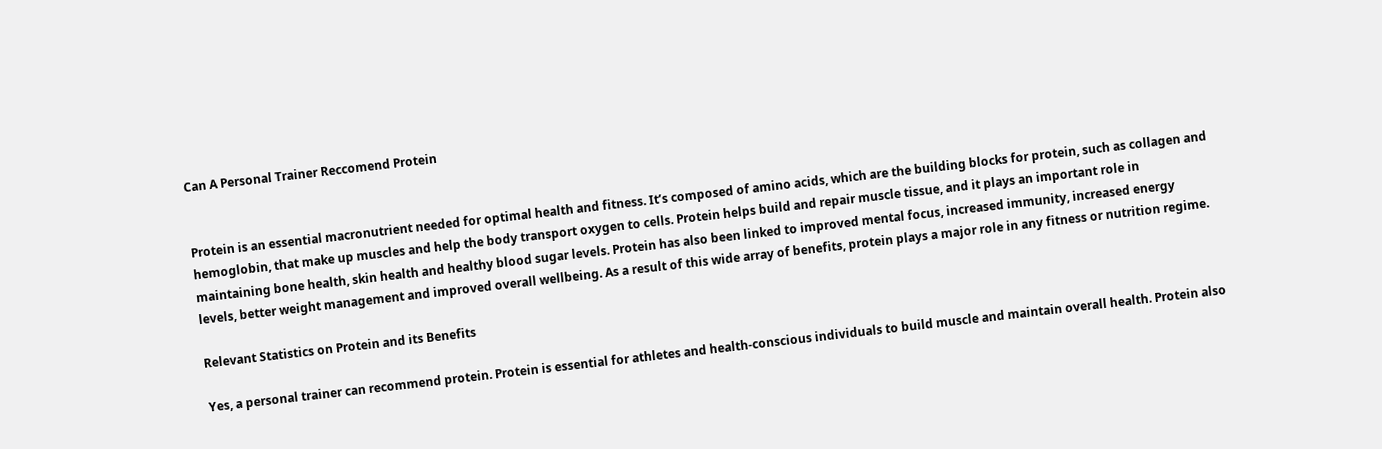Can A Personal Trainer Reccomend Protein


Protein is an essential macronutrient needed for optimal health and fitness. It’s composed of amino acids, which are the building blocks for protein, such as collagen and hemoglobin, that make up muscles and help the body transport oxygen to cells. Protein helps build and repair muscle tissue, and it plays an important role in maintaining bone health, skin health and healthy blood sugar levels. Protein has also been linked to improved mental focus, increased immunity, increased energy levels, better weight management and improved overall wellbeing. As a result of this wide array of benefits, protein plays a major role in any fitness or nutrition regime.

Relevant Statistics on Protein and its Benefits

Yes, a personal trainer can recommend protein. Protein is essential for athletes and health-conscious individuals to build muscle and maintain overall health. Protein also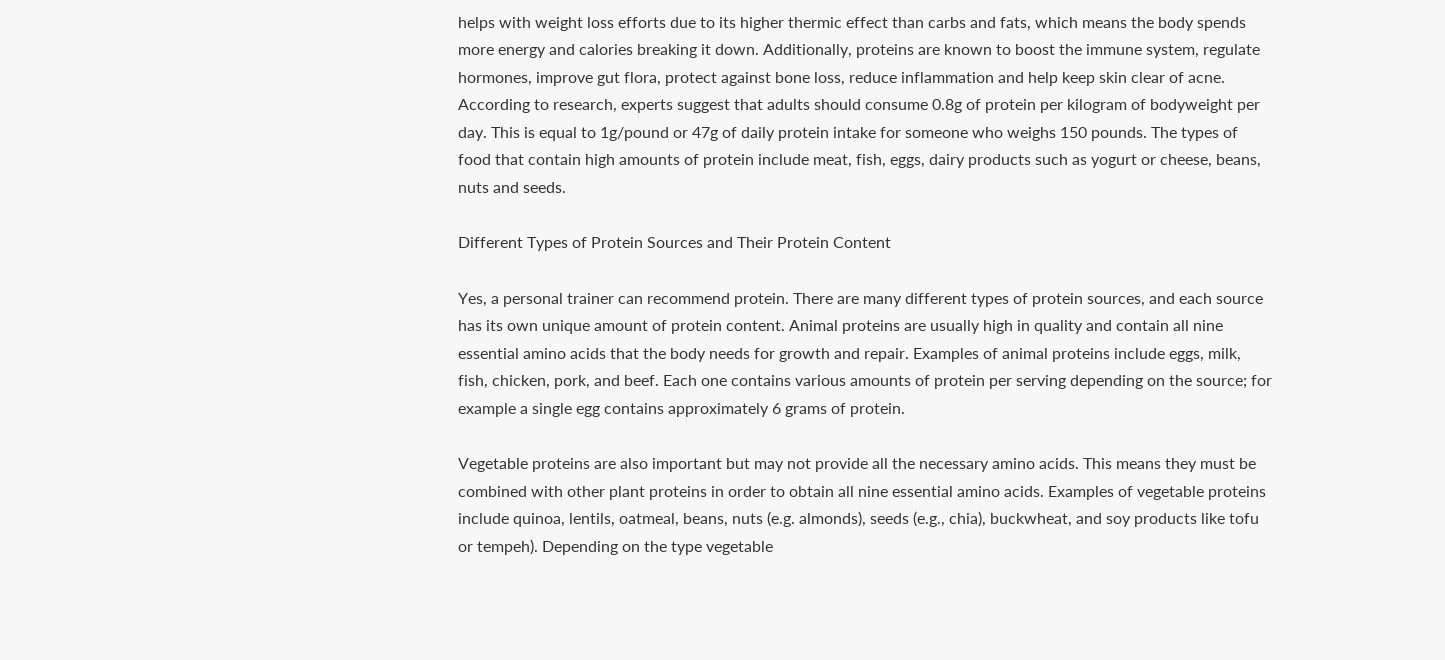helps with weight loss efforts due to its higher thermic effect than carbs and fats, which means the body spends more energy and calories breaking it down. Additionally, proteins are known to boost the immune system, regulate hormones, improve gut flora, protect against bone loss, reduce inflammation and help keep skin clear of acne. According to research, experts suggest that adults should consume 0.8g of protein per kilogram of bodyweight per day. This is equal to 1g/pound or 47g of daily protein intake for someone who weighs 150 pounds. The types of food that contain high amounts of protein include meat, fish, eggs, dairy products such as yogurt or cheese, beans, nuts and seeds.

Different Types of Protein Sources and Their Protein Content

Yes, a personal trainer can recommend protein. There are many different types of protein sources, and each source has its own unique amount of protein content. Animal proteins are usually high in quality and contain all nine essential amino acids that the body needs for growth and repair. Examples of animal proteins include eggs, milk, fish, chicken, pork, and beef. Each one contains various amounts of protein per serving depending on the source; for example a single egg contains approximately 6 grams of protein.

Vegetable proteins are also important but may not provide all the necessary amino acids. This means they must be combined with other plant proteins in order to obtain all nine essential amino acids. Examples of vegetable proteins include quinoa, lentils, oatmeal, beans, nuts (e.g. almonds), seeds (e.g., chia), buckwheat, and soy products like tofu or tempeh). Depending on the type vegetable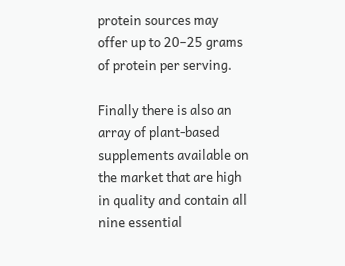protein sources may offer up to 20–25 grams of protein per serving.

Finally there is also an array of plant-based supplements available on the market that are high in quality and contain all nine essential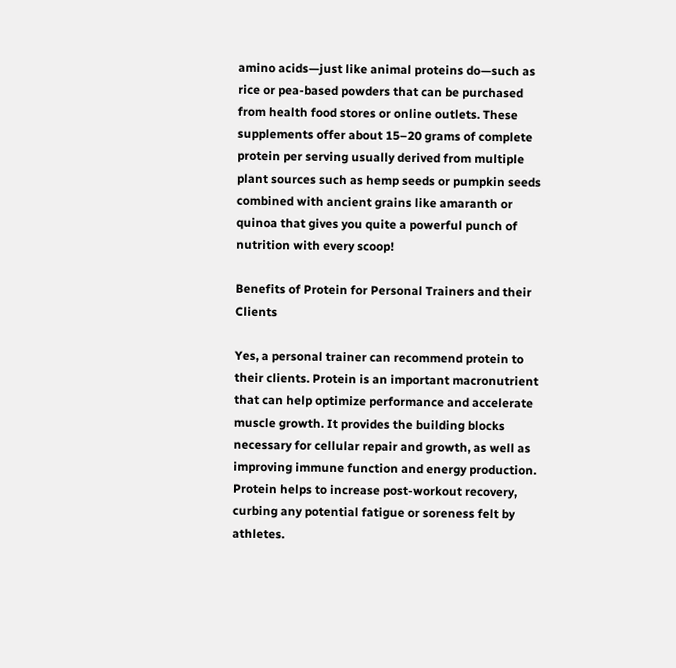amino acids—just like animal proteins do—such as rice or pea-based powders that can be purchased from health food stores or online outlets. These supplements offer about 15–20 grams of complete protein per serving usually derived from multiple plant sources such as hemp seeds or pumpkin seeds combined with ancient grains like amaranth or quinoa that gives you quite a powerful punch of nutrition with every scoop!

Benefits of Protein for Personal Trainers and their Clients

Yes, a personal trainer can recommend protein to their clients. Protein is an important macronutrient that can help optimize performance and accelerate muscle growth. It provides the building blocks necessary for cellular repair and growth, as well as improving immune function and energy production. Protein helps to increase post-workout recovery, curbing any potential fatigue or soreness felt by athletes.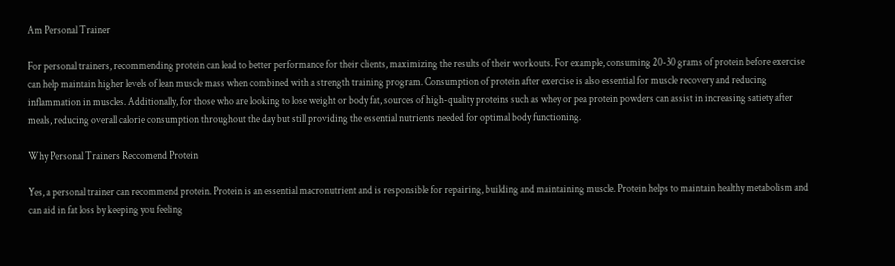Am Personal Trainer

For personal trainers, recommending protein can lead to better performance for their clients, maximizing the results of their workouts. For example, consuming 20-30 grams of protein before exercise can help maintain higher levels of lean muscle mass when combined with a strength training program. Consumption of protein after exercise is also essential for muscle recovery and reducing inflammation in muscles. Additionally, for those who are looking to lose weight or body fat, sources of high-quality proteins such as whey or pea protein powders can assist in increasing satiety after meals, reducing overall calorie consumption throughout the day but still providing the essential nutrients needed for optimal body functioning.

Why Personal Trainers Reccomend Protein

Yes, a personal trainer can recommend protein. Protein is an essential macronutrient and is responsible for repairing, building and maintaining muscle. Protein helps to maintain healthy metabolism and can aid in fat loss by keeping you feeling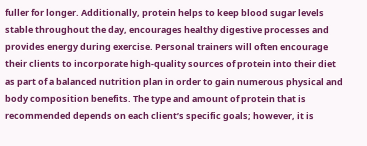fuller for longer. Additionally, protein helps to keep blood sugar levels stable throughout the day, encourages healthy digestive processes and provides energy during exercise. Personal trainers will often encourage their clients to incorporate high-quality sources of protein into their diet as part of a balanced nutrition plan in order to gain numerous physical and body composition benefits. The type and amount of protein that is recommended depends on each client’s specific goals; however, it is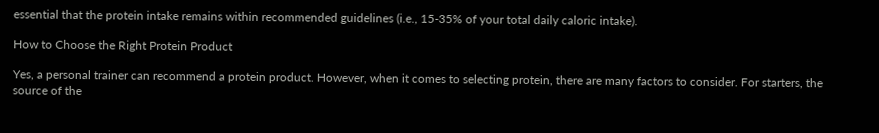essential that the protein intake remains within recommended guidelines (i.e., 15-35% of your total daily caloric intake).

How to Choose the Right Protein Product

Yes, a personal trainer can recommend a protein product. However, when it comes to selecting protein, there are many factors to consider. For starters, the source of the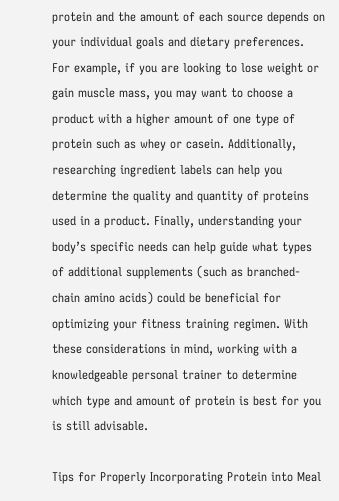protein and the amount of each source depends on your individual goals and dietary preferences. For example, if you are looking to lose weight or gain muscle mass, you may want to choose a product with a higher amount of one type of protein such as whey or casein. Additionally, researching ingredient labels can help you determine the quality and quantity of proteins used in a product. Finally, understanding your body’s specific needs can help guide what types of additional supplements (such as branched-chain amino acids) could be beneficial for optimizing your fitness training regimen. With these considerations in mind, working with a knowledgeable personal trainer to determine which type and amount of protein is best for you is still advisable.

Tips for Properly Incorporating Protein into Meal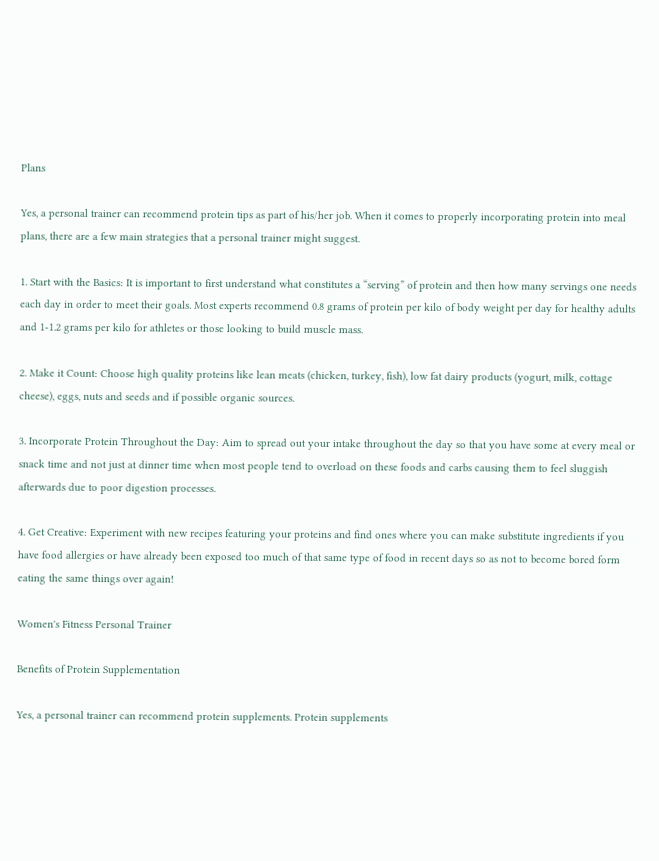Plans

Yes, a personal trainer can recommend protein tips as part of his/her job. When it comes to properly incorporating protein into meal plans, there are a few main strategies that a personal trainer might suggest.

1. Start with the Basics: It is important to first understand what constitutes a “serving” of protein and then how many servings one needs each day in order to meet their goals. Most experts recommend 0.8 grams of protein per kilo of body weight per day for healthy adults and 1-1.2 grams per kilo for athletes or those looking to build muscle mass.

2. Make it Count: Choose high quality proteins like lean meats (chicken, turkey, fish), low fat dairy products (yogurt, milk, cottage cheese), eggs, nuts and seeds and if possible organic sources.

3. Incorporate Protein Throughout the Day: Aim to spread out your intake throughout the day so that you have some at every meal or snack time and not just at dinner time when most people tend to overload on these foods and carbs causing them to feel sluggish afterwards due to poor digestion processes.

4. Get Creative: Experiment with new recipes featuring your proteins and find ones where you can make substitute ingredients if you have food allergies or have already been exposed too much of that same type of food in recent days so as not to become bored form eating the same things over again!

Women's Fitness Personal Trainer

Benefits of Protein Supplementation

Yes, a personal trainer can recommend protein supplements. Protein supplements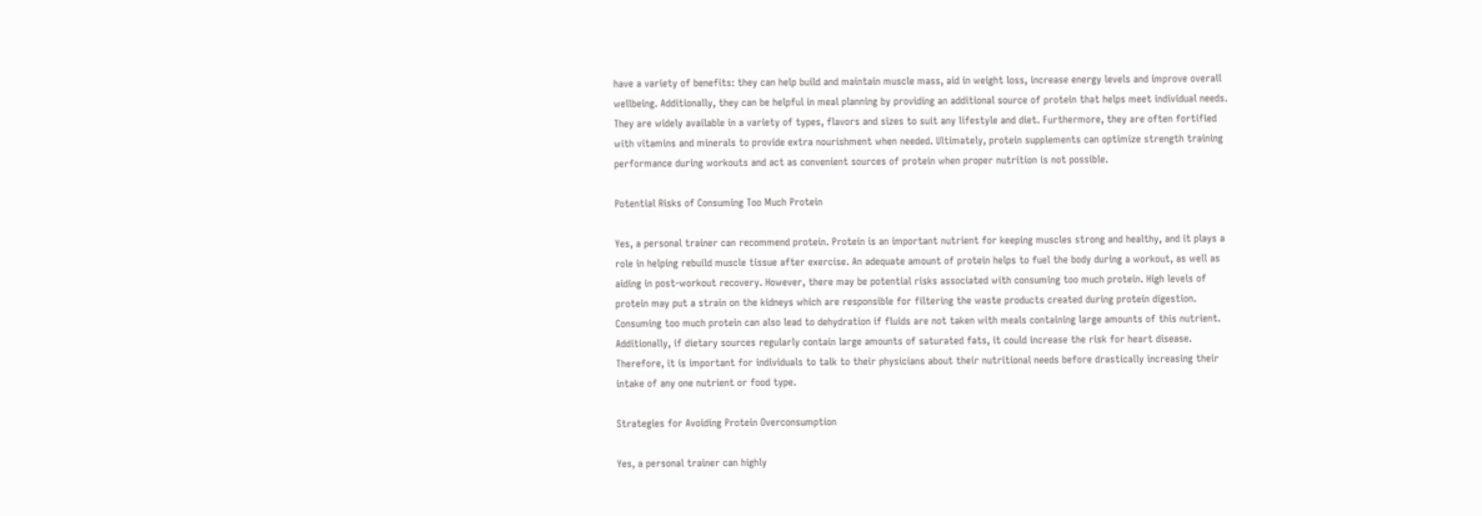have a variety of benefits: they can help build and maintain muscle mass, aid in weight loss, increase energy levels and improve overall wellbeing. Additionally, they can be helpful in meal planning by providing an additional source of protein that helps meet individual needs. They are widely available in a variety of types, flavors and sizes to suit any lifestyle and diet. Furthermore, they are often fortified with vitamins and minerals to provide extra nourishment when needed. Ultimately, protein supplements can optimize strength training performance during workouts and act as convenient sources of protein when proper nutrition is not possible.

Potential Risks of Consuming Too Much Protein

Yes, a personal trainer can recommend protein. Protein is an important nutrient for keeping muscles strong and healthy, and it plays a role in helping rebuild muscle tissue after exercise. An adequate amount of protein helps to fuel the body during a workout, as well as aiding in post-workout recovery. However, there may be potential risks associated with consuming too much protein. High levels of protein may put a strain on the kidneys which are responsible for filtering the waste products created during protein digestion. Consuming too much protein can also lead to dehydration if fluids are not taken with meals containing large amounts of this nutrient. Additionally, if dietary sources regularly contain large amounts of saturated fats, it could increase the risk for heart disease. Therefore, it is important for individuals to talk to their physicians about their nutritional needs before drastically increasing their intake of any one nutrient or food type.

Strategies for Avoiding Protein Overconsumption

Yes, a personal trainer can highly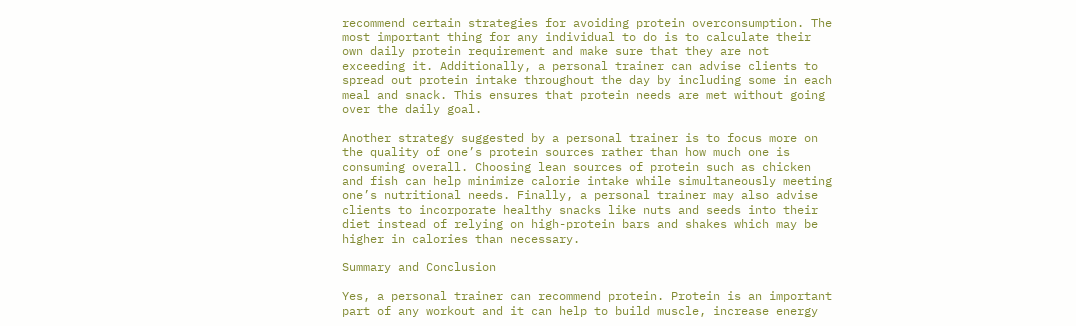recommend certain strategies for avoiding protein overconsumption. The most important thing for any individual to do is to calculate their own daily protein requirement and make sure that they are not exceeding it. Additionally, a personal trainer can advise clients to spread out protein intake throughout the day by including some in each meal and snack. This ensures that protein needs are met without going over the daily goal.

Another strategy suggested by a personal trainer is to focus more on the quality of one’s protein sources rather than how much one is consuming overall. Choosing lean sources of protein such as chicken and fish can help minimize calorie intake while simultaneously meeting one’s nutritional needs. Finally, a personal trainer may also advise clients to incorporate healthy snacks like nuts and seeds into their diet instead of relying on high-protein bars and shakes which may be higher in calories than necessary.

Summary and Conclusion

Yes, a personal trainer can recommend protein. Protein is an important part of any workout and it can help to build muscle, increase energy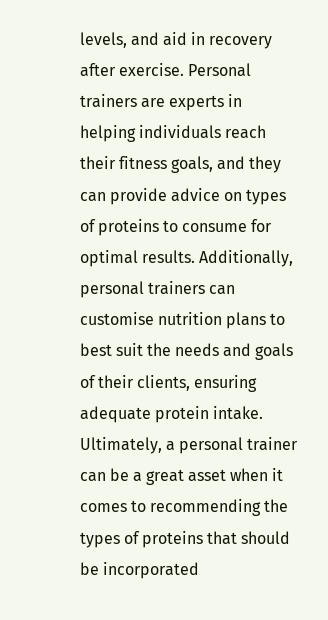levels, and aid in recovery after exercise. Personal trainers are experts in helping individuals reach their fitness goals, and they can provide advice on types of proteins to consume for optimal results. Additionally, personal trainers can customise nutrition plans to best suit the needs and goals of their clients, ensuring adequate protein intake. Ultimately, a personal trainer can be a great asset when it comes to recommending the types of proteins that should be incorporated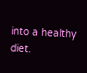into a healthy diet.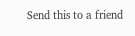Send this to a friend